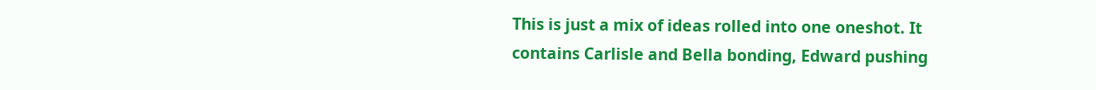This is just a mix of ideas rolled into one oneshot. It contains Carlisle and Bella bonding, Edward pushing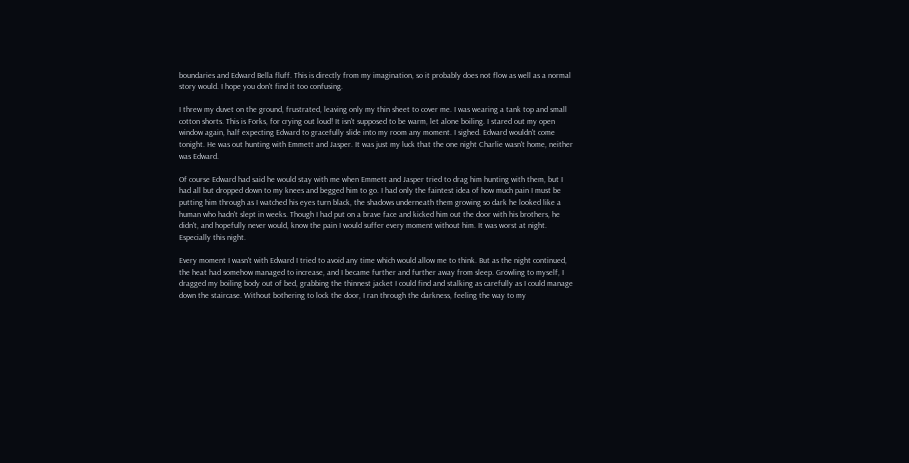boundaries and Edward Bella fluff. This is directly from my imagination, so it probably does not flow as well as a normal story would. I hope you don't find it too confusing.

I threw my duvet on the ground, frustrated, leaving only my thin sheet to cover me. I was wearing a tank top and small cotton shorts. This is Forks, for crying out loud! It isn't supposed to be warm, let alone boiling. I stared out my open window again, half expecting Edward to gracefully slide into my room any moment. I sighed. Edward wouldn't come tonight. He was out hunting with Emmett and Jasper. It was just my luck that the one night Charlie wasn't home, neither was Edward.

Of course Edward had said he would stay with me when Emmett and Jasper tried to drag him hunting with them, but I had all but dropped down to my knees and begged him to go. I had only the faintest idea of how much pain I must be putting him through as I watched his eyes turn black, the shadows underneath them growing so dark he looked like a human who hadn't slept in weeks. Though I had put on a brave face and kicked him out the door with his brothers, he didn't, and hopefully never would, know the pain I would suffer every moment without him. It was worst at night. Especially this night.

Every moment I wasn't with Edward I tried to avoid any time which would allow me to think. But as the night continued, the heat had somehow managed to increase, and I became further and further away from sleep. Growling to myself, I dragged my boiling body out of bed, grabbing the thinnest jacket I could find and stalking as carefully as I could manage down the staircase. Without bothering to lock the door, I ran through the darkness, feeling the way to my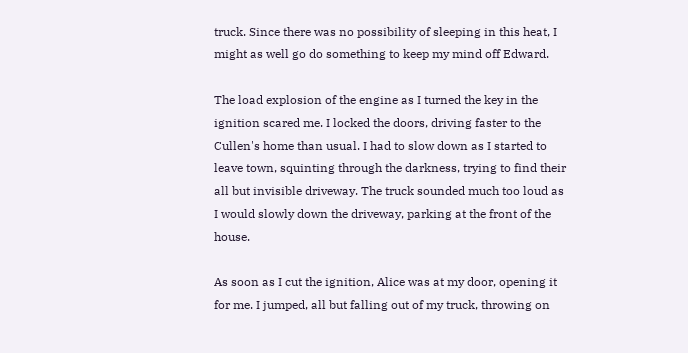truck. Since there was no possibility of sleeping in this heat, I might as well go do something to keep my mind off Edward.

The load explosion of the engine as I turned the key in the ignition scared me. I locked the doors, driving faster to the Cullen's home than usual. I had to slow down as I started to leave town, squinting through the darkness, trying to find their all but invisible driveway. The truck sounded much too loud as I would slowly down the driveway, parking at the front of the house.

As soon as I cut the ignition, Alice was at my door, opening it for me. I jumped, all but falling out of my truck, throwing on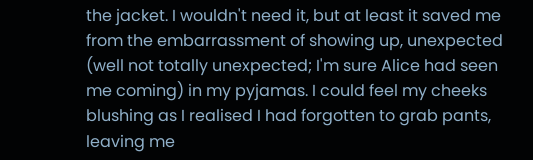the jacket. I wouldn't need it, but at least it saved me from the embarrassment of showing up, unexpected (well not totally unexpected; I'm sure Alice had seen me coming) in my pyjamas. I could feel my cheeks blushing as I realised I had forgotten to grab pants, leaving me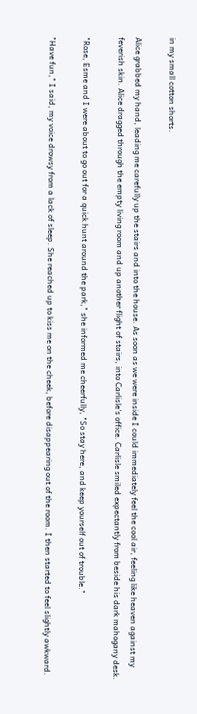in my small cotton shorts.

Alice grabbed my hand, leading me carefully up the stairs and into the house. As soon as we were inside I could immediately feel the cool air, feeling like heaven against my feverish skin. Alice dragged through the empty living room and up another flight of stairs, into Carlisle's office. Carlisle smiled expectantly from beside his dark mahogany desk.

"Rose, Esme and I were about to go out for a quick hunt around the park," she informed me cheerfully, "So stay here, and keep yourself out of trouble."

"Have fun," I said, my voice drowsy from a lack of sleep. She reached up to kiss me on the cheek, before disappearing out of the room. I then started to feel slightly awkward.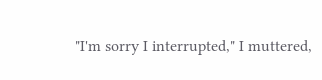"I'm sorry I interrupted," I muttered,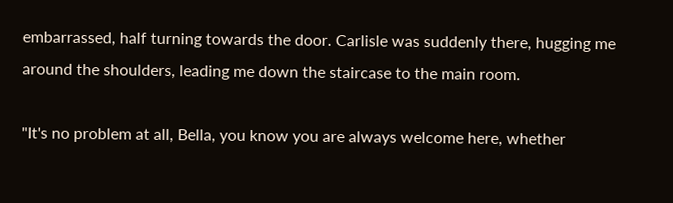embarrassed, half turning towards the door. Carlisle was suddenly there, hugging me around the shoulders, leading me down the staircase to the main room.

"It's no problem at all, Bella, you know you are always welcome here, whether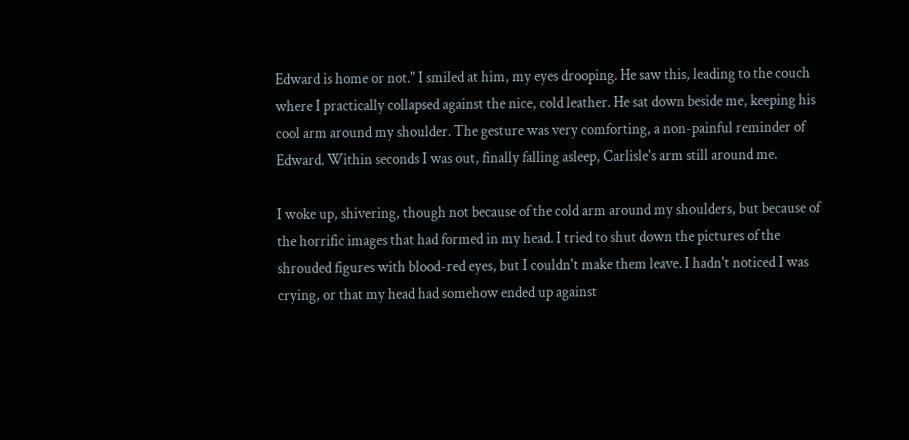Edward is home or not." I smiled at him, my eyes drooping. He saw this, leading to the couch where I practically collapsed against the nice, cold leather. He sat down beside me, keeping his cool arm around my shoulder. The gesture was very comforting, a non-painful reminder of Edward. Within seconds I was out, finally falling asleep, Carlisle's arm still around me.

I woke up, shivering, though not because of the cold arm around my shoulders, but because of the horrific images that had formed in my head. I tried to shut down the pictures of the shrouded figures with blood-red eyes, but I couldn't make them leave. I hadn't noticed I was crying, or that my head had somehow ended up against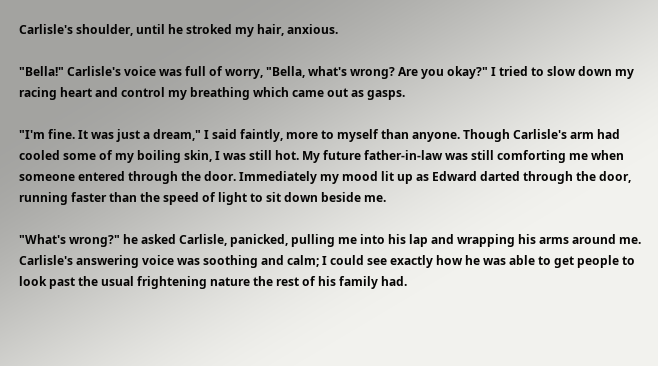Carlisle's shoulder, until he stroked my hair, anxious.

"Bella!" Carlisle's voice was full of worry, "Bella, what's wrong? Are you okay?" I tried to slow down my racing heart and control my breathing which came out as gasps.

"I'm fine. It was just a dream," I said faintly, more to myself than anyone. Though Carlisle's arm had cooled some of my boiling skin, I was still hot. My future father-in-law was still comforting me when someone entered through the door. Immediately my mood lit up as Edward darted through the door, running faster than the speed of light to sit down beside me.

"What's wrong?" he asked Carlisle, panicked, pulling me into his lap and wrapping his arms around me. Carlisle's answering voice was soothing and calm; I could see exactly how he was able to get people to look past the usual frightening nature the rest of his family had.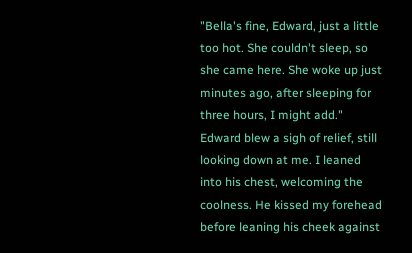"Bella's fine, Edward, just a little too hot. She couldn't sleep, so she came here. She woke up just minutes ago, after sleeping for three hours, I might add." Edward blew a sigh of relief, still looking down at me. I leaned into his chest, welcoming the coolness. He kissed my forehead before leaning his cheek against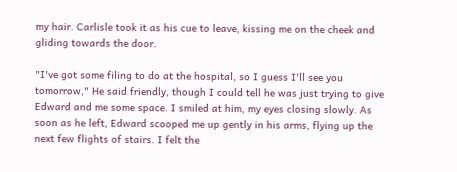my hair. Carlisle took it as his cue to leave, kissing me on the cheek and gliding towards the door.

"I've got some filing to do at the hospital, so I guess I'll see you tomorrow," He said friendly, though I could tell he was just trying to give Edward and me some space. I smiled at him, my eyes closing slowly. As soon as he left, Edward scooped me up gently in his arms, flying up the next few flights of stairs. I felt the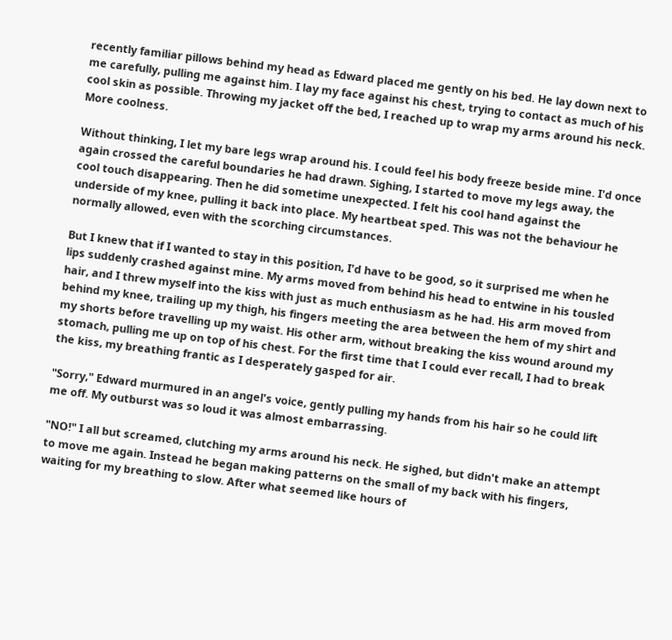recently familiar pillows behind my head as Edward placed me gently on his bed. He lay down next to me carefully, pulling me against him. I lay my face against his chest, trying to contact as much of his cool skin as possible. Throwing my jacket off the bed, I reached up to wrap my arms around his neck. More coolness.

Without thinking, I let my bare legs wrap around his. I could feel his body freeze beside mine. I'd once again crossed the careful boundaries he had drawn. Sighing, I started to move my legs away, the cool touch disappearing. Then he did sometime unexpected. I felt his cool hand against the underside of my knee, pulling it back into place. My heartbeat sped. This was not the behaviour he normally allowed, even with the scorching circumstances.

But I knew that if I wanted to stay in this position, I'd have to be good, so it surprised me when he lips suddenly crashed against mine. My arms moved from behind his head to entwine in his tousled hair, and I threw myself into the kiss with just as much enthusiasm as he had. His arm moved from behind my knee, trailing up my thigh, his fingers meeting the area between the hem of my shirt and my shorts before travelling up my waist. His other arm, without breaking the kiss wound around my stomach, pulling me up on top of his chest. For the first time that I could ever recall, I had to break the kiss, my breathing frantic as I desperately gasped for air.

"Sorry," Edward murmured in an angel's voice, gently pulling my hands from his hair so he could lift me off. My outburst was so loud it was almost embarrassing.

"NO!" I all but screamed, clutching my arms around his neck. He sighed, but didn't make an attempt to move me again. Instead he began making patterns on the small of my back with his fingers, waiting for my breathing to slow. After what seemed like hours of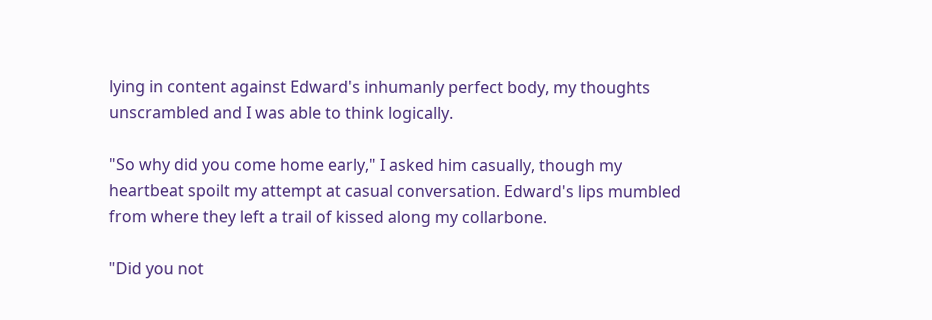lying in content against Edward's inhumanly perfect body, my thoughts unscrambled and I was able to think logically.

"So why did you come home early," I asked him casually, though my heartbeat spoilt my attempt at casual conversation. Edward's lips mumbled from where they left a trail of kissed along my collarbone.

"Did you not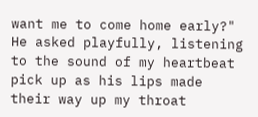want me to come home early?" He asked playfully, listening to the sound of my heartbeat pick up as his lips made their way up my throat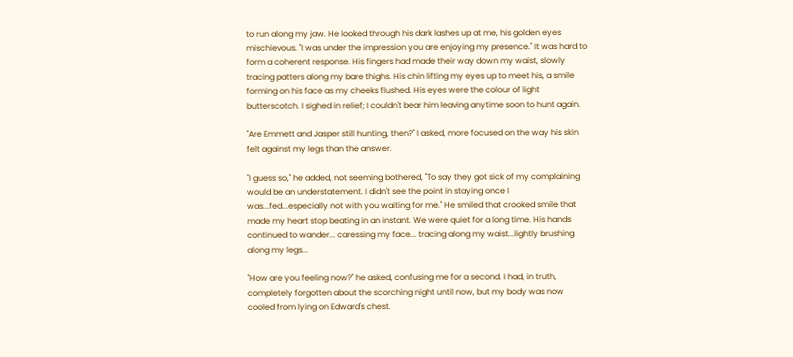to run along my jaw. He looked through his dark lashes up at me, his golden eyes mischievous. "I was under the impression you are enjoying my presence." It was hard to form a coherent response. His fingers had made their way down my waist, slowly tracing patters along my bare thighs. His chin lifting my eyes up to meet his, a smile forming on his face as my cheeks flushed. His eyes were the colour of light butterscotch. I sighed in relief; I couldn't bear him leaving anytime soon to hunt again.

"Are Emmett and Jasper still hunting, then?" I asked, more focused on the way his skin felt against my legs than the answer.

"I guess so," he added, not seeming bothered, "To say they got sick of my complaining would be an understatement. I didn't see the point in staying once I was...fed...especially not with you waiting for me." He smiled that crooked smile that made my heart stop beating in an instant. We were quiet for a long time. His hands continued to wander... caressing my face... tracing along my waist...lightly brushing along my legs...

"How are you feeling now?" he asked, confusing me for a second. I had, in truth, completely forgotten about the scorching night until now, but my body was now cooled from lying on Edward's chest.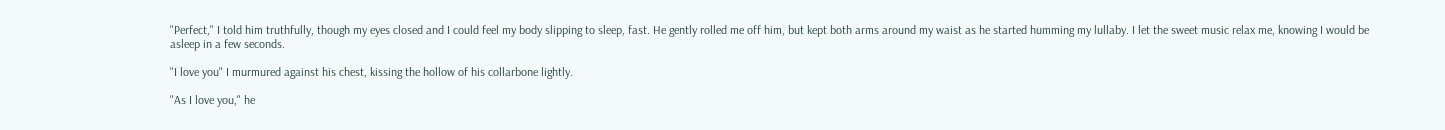"Perfect," I told him truthfully, though my eyes closed and I could feel my body slipping to sleep, fast. He gently rolled me off him, but kept both arms around my waist as he started humming my lullaby. I let the sweet music relax me, knowing I would be asleep in a few seconds.

"I love you" I murmured against his chest, kissing the hollow of his collarbone lightly.

"As I love you," he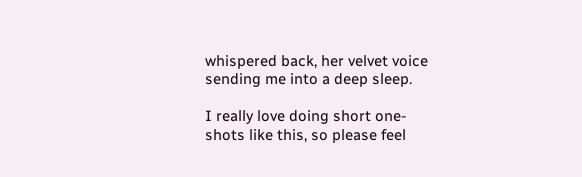whispered back, her velvet voice sending me into a deep sleep.

I really love doing short one-shots like this, so please feel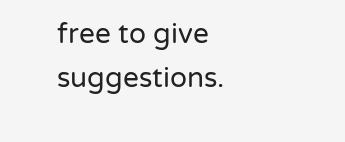free to give suggestions.